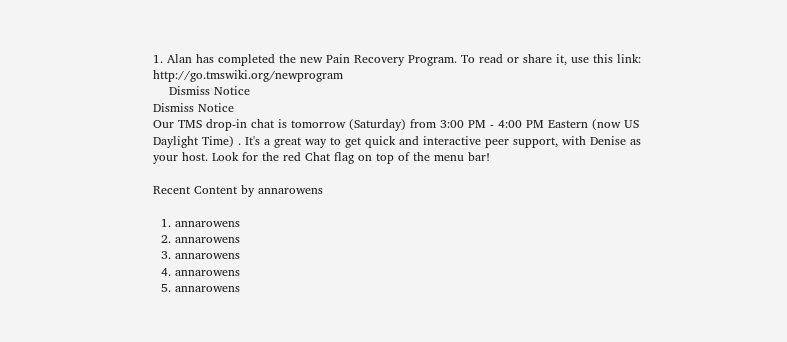1. Alan has completed the new Pain Recovery Program. To read or share it, use this link: http://go.tmswiki.org/newprogram
    Dismiss Notice
Dismiss Notice
Our TMS drop-in chat is tomorrow (Saturday) from 3:00 PM - 4:00 PM Eastern (now US Daylight Time) . It's a great way to get quick and interactive peer support, with Denise as your host. Look for the red Chat flag on top of the menu bar!

Recent Content by annarowens

  1. annarowens
  2. annarowens
  3. annarowens
  4. annarowens
  5. annarowens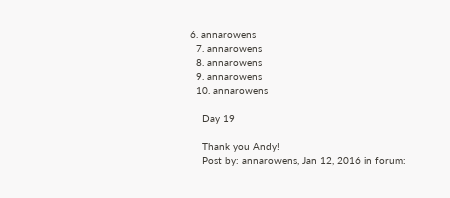6. annarowens
  7. annarowens
  8. annarowens
  9. annarowens
  10. annarowens

    Day 19

    Thank you Andy!
    Post by: annarowens, Jan 12, 2016 in forum: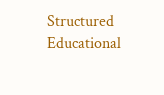Structured Educational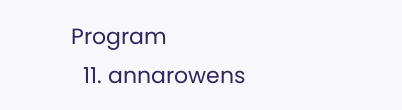Program
  11. annarowens